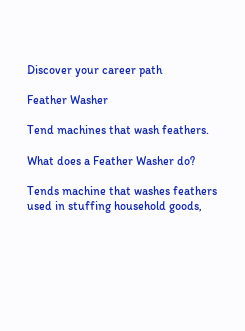Discover your career path

Feather Washer

Tend machines that wash feathers.

What does a Feather Washer do?

Tends machine that washes feathers used in stuffing household goods,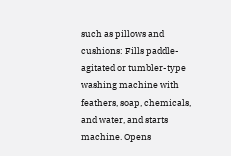such as pillows and cushions: Fills paddle-agitated or tumbler-type washing machine with feathers, soap, chemicals, and water, and starts machine. Opens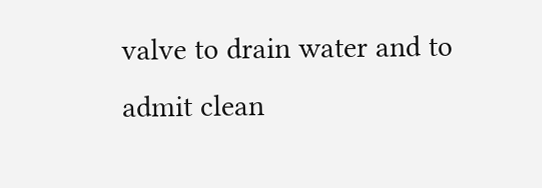valve to drain water and to admit clean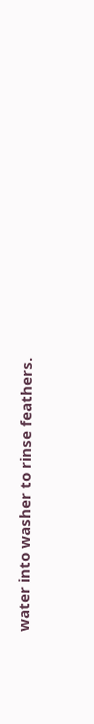water into washer to rinse feathers.